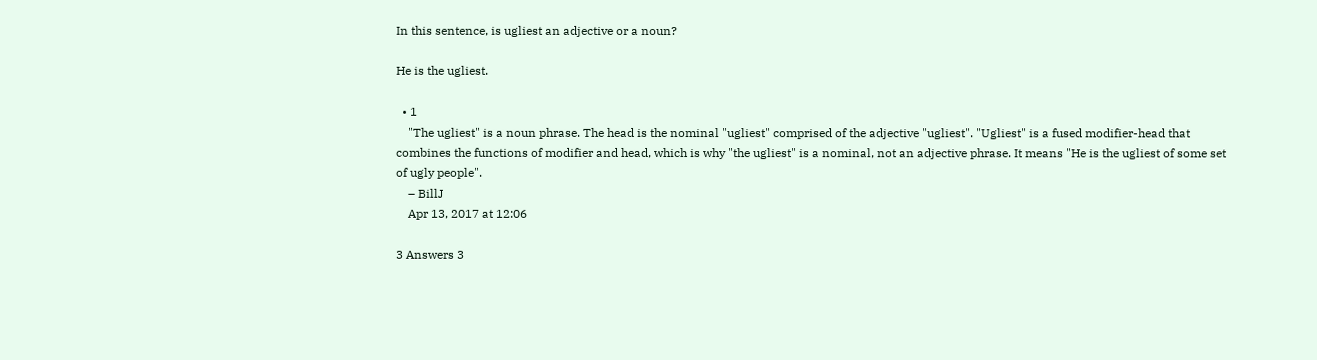In this sentence, is ugliest an adjective or a noun?

He is the ugliest.

  • 1
    "The ugliest" is a noun phrase. The head is the nominal "ugliest" comprised of the adjective "ugliest". "Ugliest" is a fused modifier-head that combines the functions of modifier and head, which is why "the ugliest" is a nominal, not an adjective phrase. It means "He is the ugliest of some set of ugly people".
    – BillJ
    Apr 13, 2017 at 12:06

3 Answers 3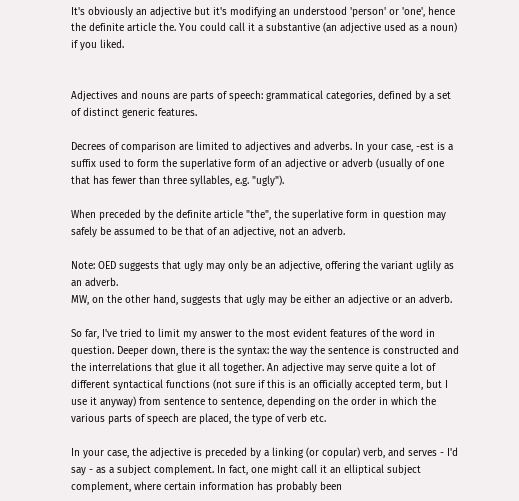It's obviously an adjective but it's modifying an understood 'person' or 'one', hence the definite article the. You could call it a substantive (an adjective used as a noun) if you liked.


Adjectives and nouns are parts of speech: grammatical categories, defined by a set of distinct generic features.

Decrees of comparison are limited to adjectives and adverbs. In your case, -est is a suffix used to form the superlative form of an adjective or adverb (usually of one that has fewer than three syllables, e.g. "ugly").

When preceded by the definite article "the", the superlative form in question may safely be assumed to be that of an adjective, not an adverb.

Note: OED suggests that ugly may only be an adjective, offering the variant uglily as an adverb.
MW, on the other hand, suggests that ugly may be either an adjective or an adverb.

So far, I've tried to limit my answer to the most evident features of the word in question. Deeper down, there is the syntax: the way the sentence is constructed and the interrelations that glue it all together. An adjective may serve quite a lot of different syntactical functions (not sure if this is an officially accepted term, but I use it anyway) from sentence to sentence, depending on the order in which the various parts of speech are placed, the type of verb etc.

In your case, the adjective is preceded by a linking (or copular) verb, and serves - I'd say - as a subject complement. In fact, one might call it an elliptical subject complement, where certain information has probably been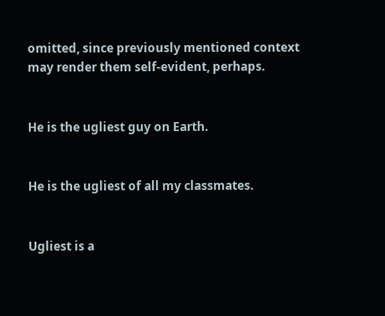omitted, since previously mentioned context may render them self-evident, perhaps.


He is the ugliest guy on Earth.


He is the ugliest of all my classmates.


Ugliest is a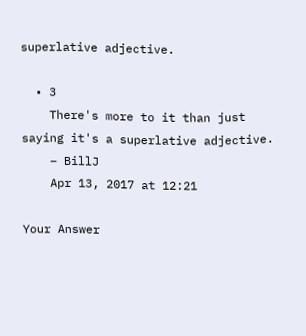superlative adjective.

  • 3
    There's more to it than just saying it's a superlative adjective.
    – BillJ
    Apr 13, 2017 at 12:21

Your Answer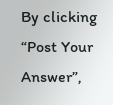By clicking “Post Your Answer”,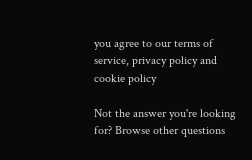you agree to our terms of service, privacy policy and cookie policy

Not the answer you're looking for? Browse other questions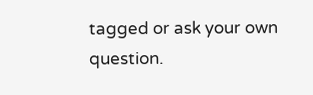tagged or ask your own question.